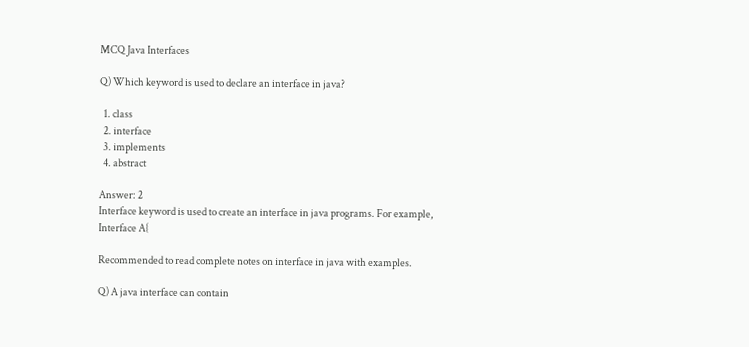MCQ Java Interfaces

Q) Which keyword is used to declare an interface in java?

  1. class
  2. interface
  3. implements
  4. abstract

Answer: 2
Interface keyword is used to create an interface in java programs. For example,
Interface A{

Recommended to read complete notes on interface in java with examples.

Q) A java interface can contain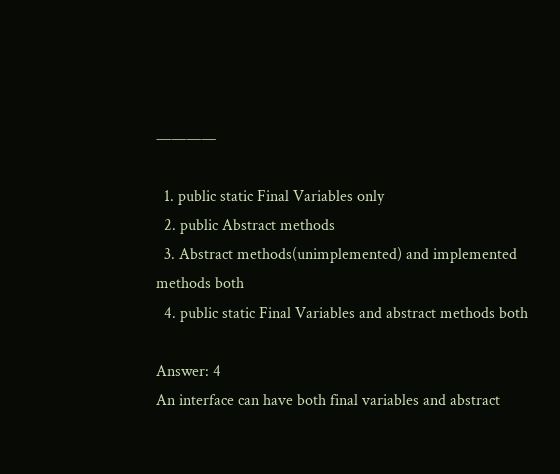————

  1. public static Final Variables only
  2. public Abstract methods
  3. Abstract methods(unimplemented) and implemented methods both
  4. public static Final Variables and abstract methods both

Answer: 4
An interface can have both final variables and abstract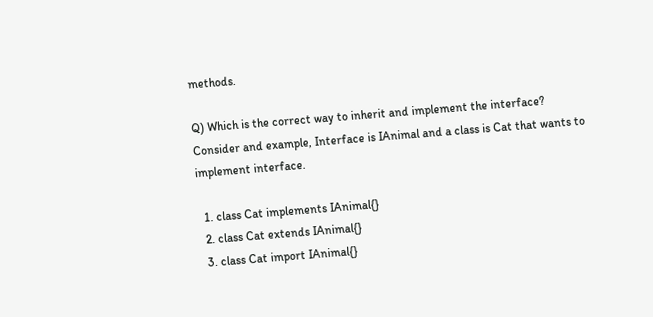methods.

Q) Which is the correct way to inherit and implement the interface?
Consider and example, Interface is IAnimal and a class is Cat that wants to implement interface.

  1. class Cat implements IAnimal{}
  2. class Cat extends IAnimal{}
  3. class Cat import IAnimal{}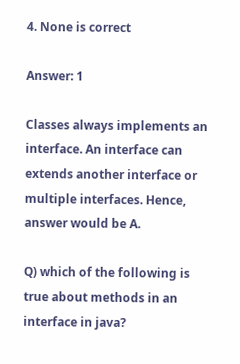4. None is correct

Answer: 1

Classes always implements an interface. An interface can extends another interface or multiple interfaces. Hence, answer would be A.

Q) which of the following is true about methods in an interface in java?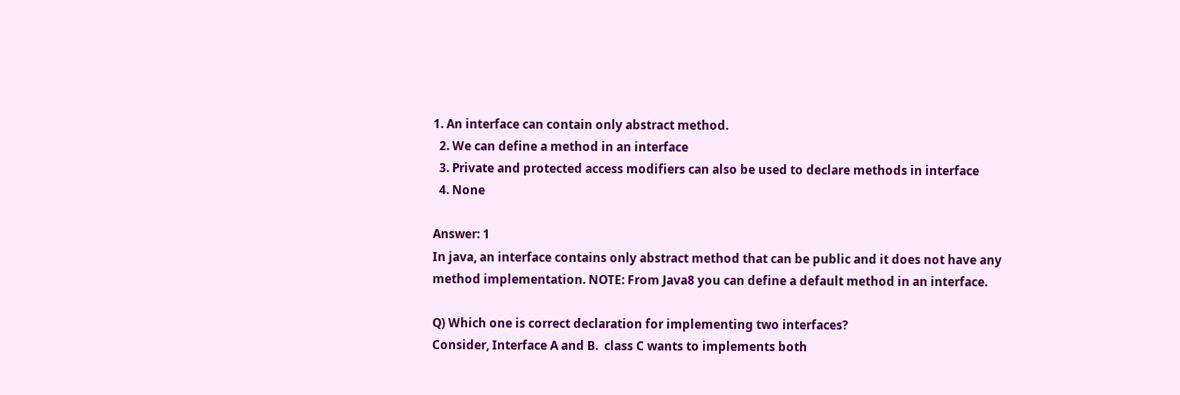1. An interface can contain only abstract method.
  2. We can define a method in an interface
  3. Private and protected access modifiers can also be used to declare methods in interface
  4. None

Answer: 1
In java, an interface contains only abstract method that can be public and it does not have any method implementation. NOTE: From Java8 you can define a default method in an interface.

Q) Which one is correct declaration for implementing two interfaces?
Consider, Interface A and B.  class C wants to implements both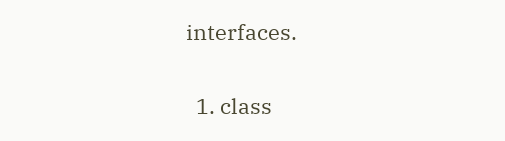interfaces.

  1. class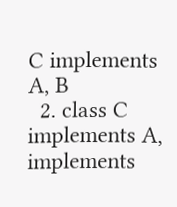C implements A, B
  2. class C implements A, implements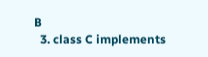B
  3. class C implements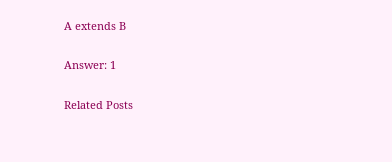A extends B

Answer: 1

Related Posts